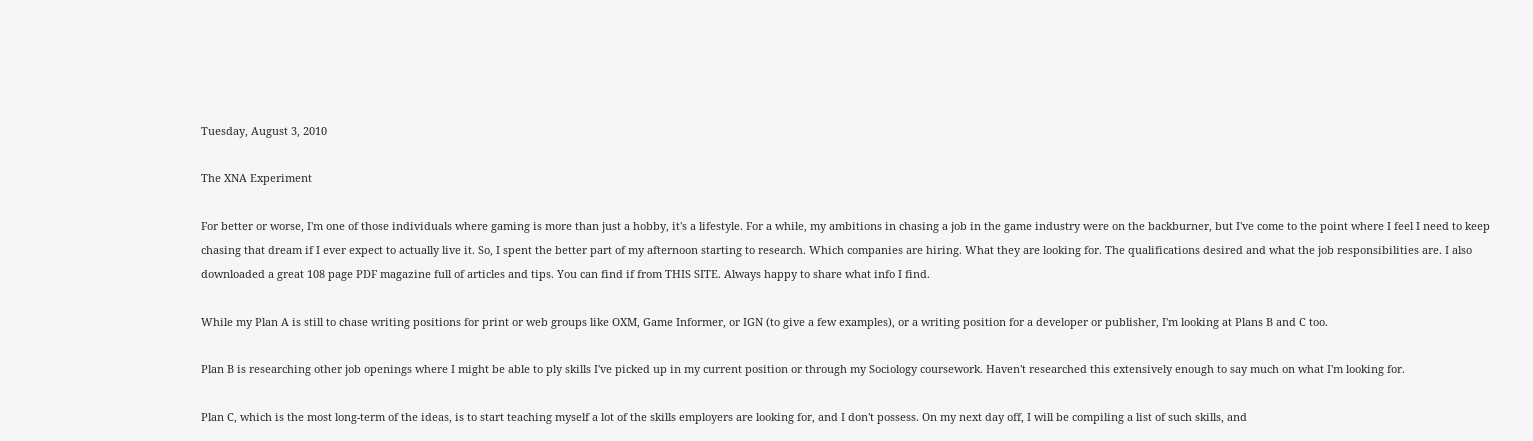Tuesday, August 3, 2010

The XNA Experiment

For better or worse, I'm one of those individuals where gaming is more than just a hobby, it's a lifestyle. For a while, my ambitions in chasing a job in the game industry were on the backburner, but I've come to the point where I feel I need to keep chasing that dream if I ever expect to actually live it. So, I spent the better part of my afternoon starting to research. Which companies are hiring. What they are looking for. The qualifications desired and what the job responsibilities are. I also downloaded a great 108 page PDF magazine full of articles and tips. You can find if from THIS SITE. Always happy to share what info I find.

While my Plan A is still to chase writing positions for print or web groups like OXM, Game Informer, or IGN (to give a few examples), or a writing position for a developer or publisher, I'm looking at Plans B and C too.

Plan B is researching other job openings where I might be able to ply skills I've picked up in my current position or through my Sociology coursework. Haven't researched this extensively enough to say much on what I'm looking for.

Plan C, which is the most long-term of the ideas, is to start teaching myself a lot of the skills employers are looking for, and I don't possess. On my next day off, I will be compiling a list of such skills, and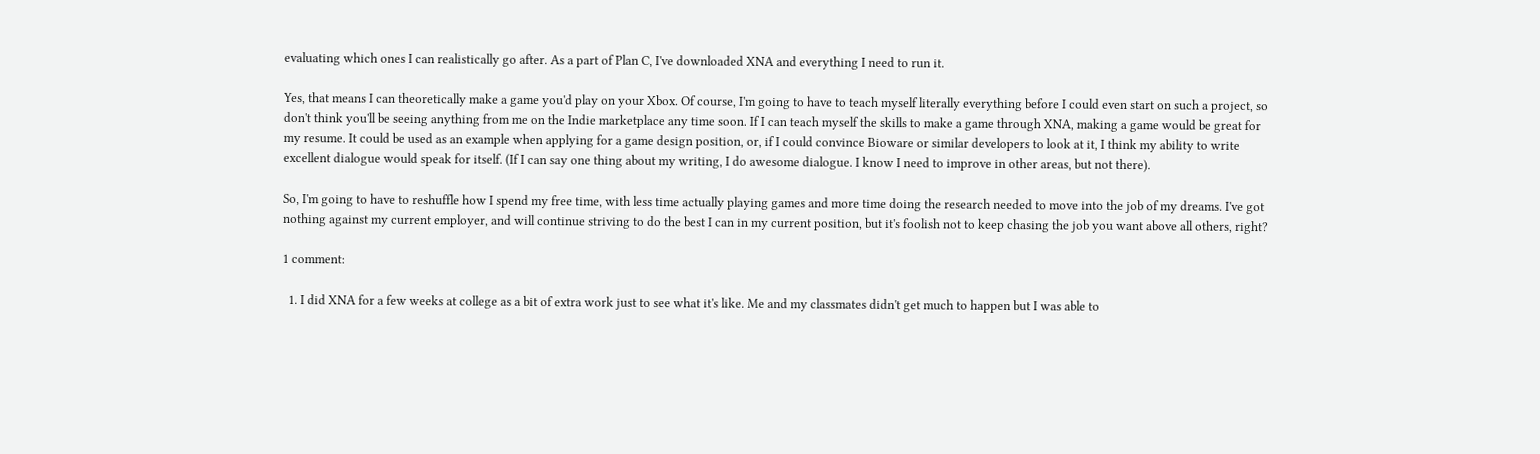evaluating which ones I can realistically go after. As a part of Plan C, I've downloaded XNA and everything I need to run it.

Yes, that means I can theoretically make a game you'd play on your Xbox. Of course, I'm going to have to teach myself literally everything before I could even start on such a project, so don't think you'll be seeing anything from me on the Indie marketplace any time soon. If I can teach myself the skills to make a game through XNA, making a game would be great for my resume. It could be used as an example when applying for a game design position, or, if I could convince Bioware or similar developers to look at it, I think my ability to write excellent dialogue would speak for itself. (If I can say one thing about my writing, I do awesome dialogue. I know I need to improve in other areas, but not there).

So, I'm going to have to reshuffle how I spend my free time, with less time actually playing games and more time doing the research needed to move into the job of my dreams. I've got nothing against my current employer, and will continue striving to do the best I can in my current position, but it's foolish not to keep chasing the job you want above all others, right?

1 comment:

  1. I did XNA for a few weeks at college as a bit of extra work just to see what it's like. Me and my classmates didn't get much to happen but I was able to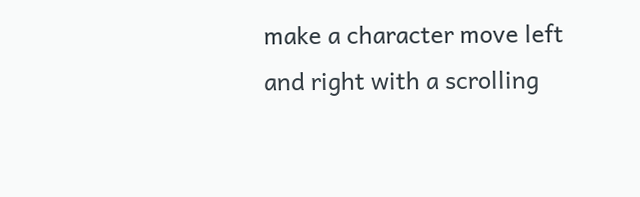make a character move left and right with a scrolling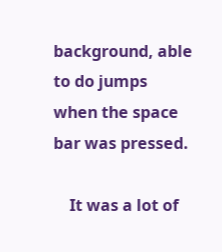background, able to do jumps when the space bar was pressed.

    It was a lot of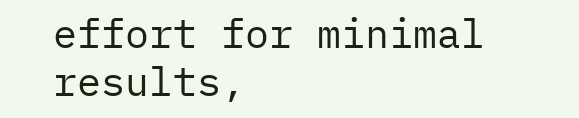effort for minimal results,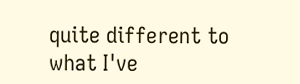quite different to what I've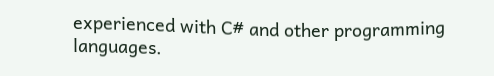experienced with C# and other programming languages.